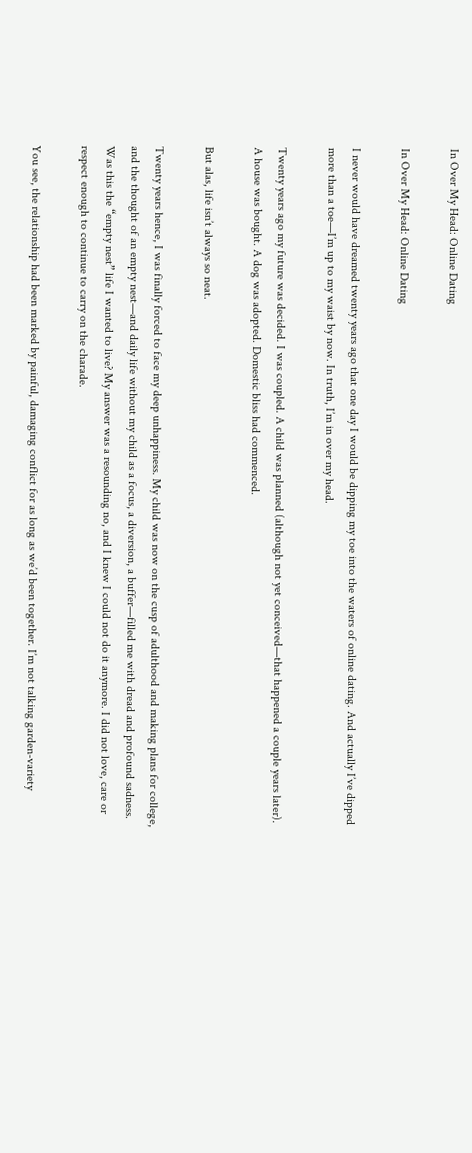In Over My Head: Online Dating

In Over My Head: Online Dating

I never would have dreamed twenty years ago that one day I would be dipping my toe into the waters of online dating. And actually I’ve dipped more than a toe—I’m up to my waist by now. In truth, I’m in over my head.

Twenty years ago my future was decided. I was coupled. A child was planned (although not yet conceived—that happened a couple years later). A house was bought. A dog was adopted. Domestic bliss had commenced.

But alas, life isn’t always so neat.

Twenty years hence, I was finally forced to face my deep unhappiness. My child was now on the cusp of adulthood and making plans for college, and the thought of an empty nest—and daily life without my child as a focus, a diversion, a buffer—filled me with dread and profound sadness. Was this the “empty nest” life I wanted to live? My answer was a resounding no, and I knew I could not do it anymore. I did not love, care or respect enough to continue to carry on the charade.

You see, the relationship had been marked by painful, damaging conflict for as long as we’d been together. I’m not talking garden-variety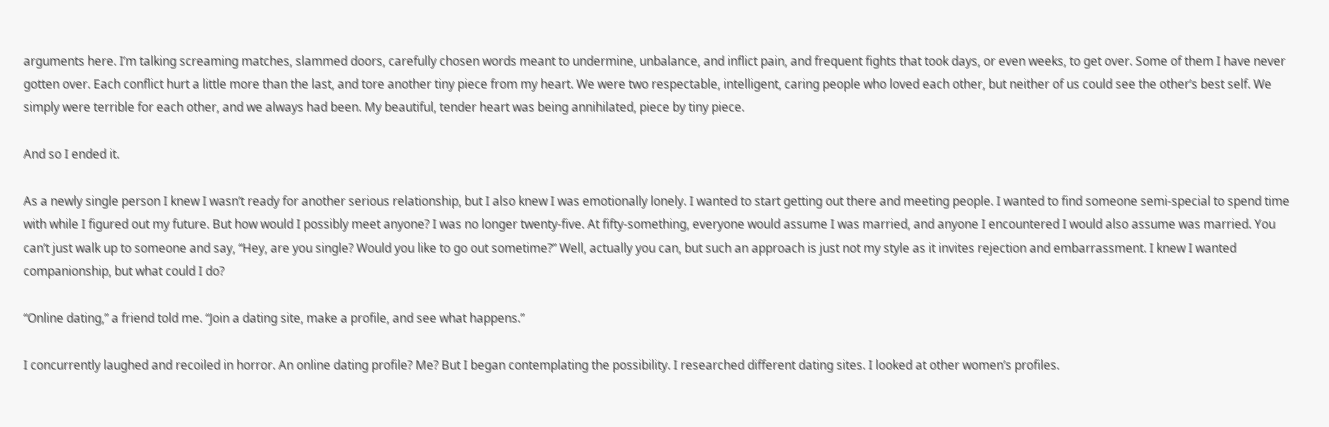arguments here. I’m talking screaming matches, slammed doors, carefully chosen words meant to undermine, unbalance, and inflict pain, and frequent fights that took days, or even weeks, to get over. Some of them I have never gotten over. Each conflict hurt a little more than the last, and tore another tiny piece from my heart. We were two respectable, intelligent, caring people who loved each other, but neither of us could see the other’s best self. We simply were terrible for each other, and we always had been. My beautiful, tender heart was being annihilated, piece by tiny piece.

And so I ended it.

As a newly single person I knew I wasn’t ready for another serious relationship, but I also knew I was emotionally lonely. I wanted to start getting out there and meeting people. I wanted to find someone semi-special to spend time with while I figured out my future. But how would I possibly meet anyone? I was no longer twenty-five. At fifty-something, everyone would assume I was married, and anyone I encountered I would also assume was married. You can’t just walk up to someone and say, “Hey, are you single? Would you like to go out sometime?” Well, actually you can, but such an approach is just not my style as it invites rejection and embarrassment. I knew I wanted companionship, but what could I do?

“Online dating,” a friend told me. “Join a dating site, make a profile, and see what happens.”

I concurrently laughed and recoiled in horror. An online dating profile? Me? But I began contemplating the possibility. I researched different dating sites. I looked at other women’s profiles.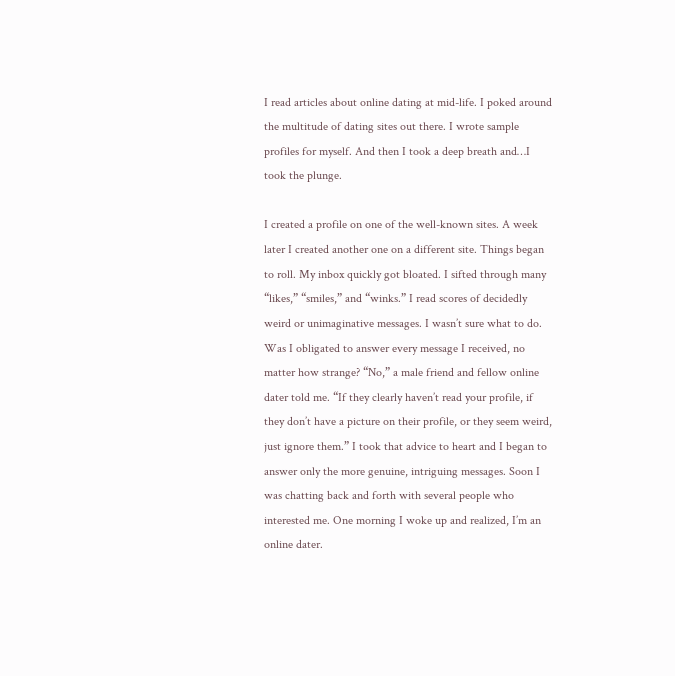I read articles about online dating at mid-life. I poked around the multitude of dating sites out there. I wrote sample profiles for myself. And then I took a deep breath and…I took the plunge.

I created a profile on one of the well-known sites. A week later I created another one on a different site. Things began to roll. My inbox quickly got bloated. I sifted through many “likes,” “smiles,” and “winks.” I read scores of decidedly weird or unimaginative messages. I wasn’t sure what to do. Was I obligated to answer every message I received, no matter how strange? “No,” a male friend and fellow online dater told me. “If they clearly haven’t read your profile, if they don’t have a picture on their profile, or they seem weird, just ignore them.” I took that advice to heart and I began to answer only the more genuine, intriguing messages. Soon I was chatting back and forth with several people who interested me. One morning I woke up and realized, I’m an online dater.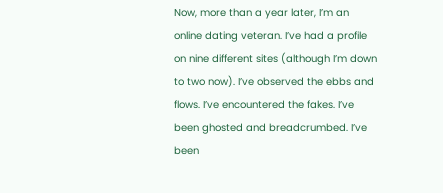Now, more than a year later, I’m an online dating veteran. I’ve had a profile on nine different sites (although I’m down to two now). I’ve observed the ebbs and flows. I’ve encountered the fakes. I’ve been ghosted and breadcrumbed. I’ve been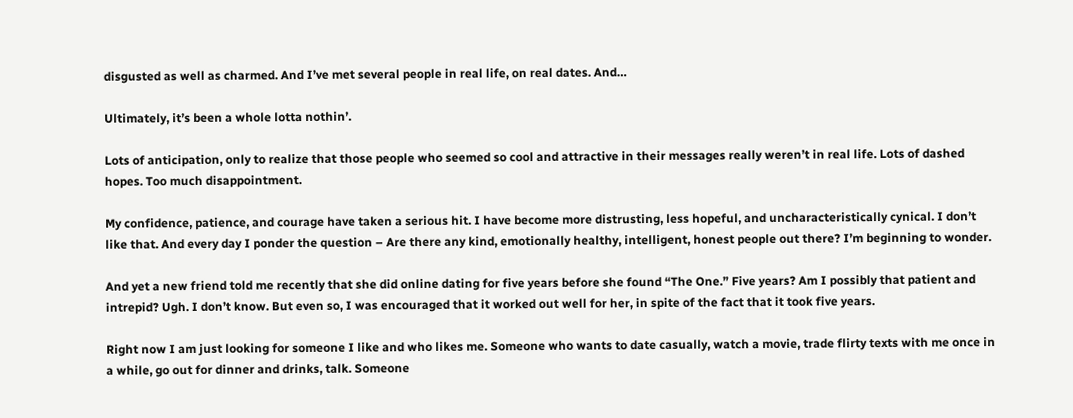disgusted as well as charmed. And I’ve met several people in real life, on real dates. And…

Ultimately, it’s been a whole lotta nothin’.

Lots of anticipation, only to realize that those people who seemed so cool and attractive in their messages really weren’t in real life. Lots of dashed hopes. Too much disappointment.

My confidence, patience, and courage have taken a serious hit. I have become more distrusting, less hopeful, and uncharacteristically cynical. I don’t like that. And every day I ponder the question – Are there any kind, emotionally healthy, intelligent, honest people out there? I’m beginning to wonder.

And yet a new friend told me recently that she did online dating for five years before she found “The One.” Five years? Am I possibly that patient and intrepid? Ugh. I don’t know. But even so, I was encouraged that it worked out well for her, in spite of the fact that it took five years.

Right now I am just looking for someone I like and who likes me. Someone who wants to date casually, watch a movie, trade flirty texts with me once in a while, go out for dinner and drinks, talk. Someone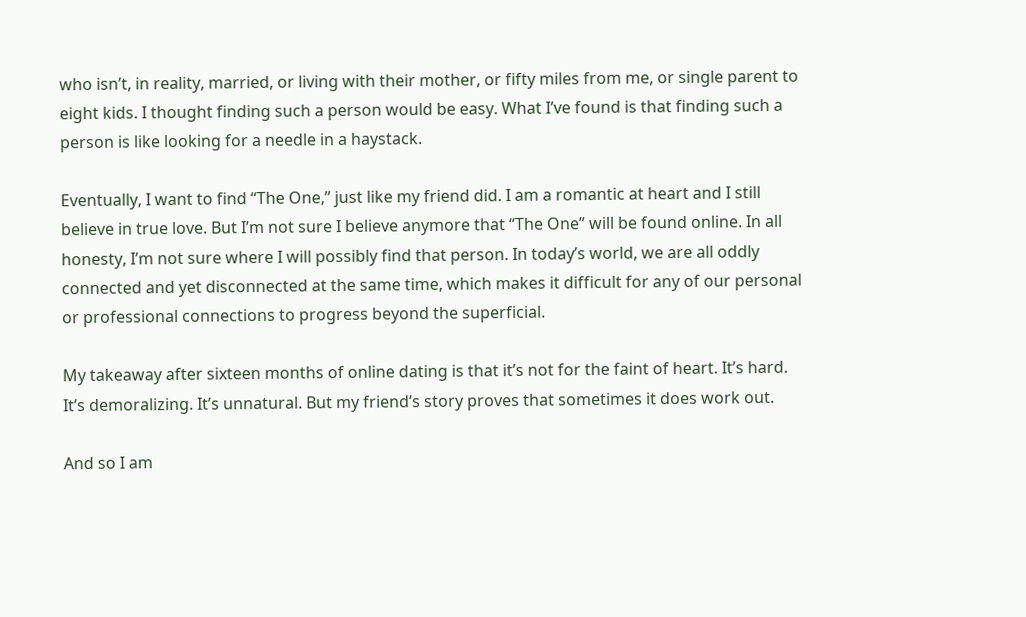who isn’t, in reality, married, or living with their mother, or fifty miles from me, or single parent to eight kids. I thought finding such a person would be easy. What I’ve found is that finding such a person is like looking for a needle in a haystack.

Eventually, I want to find “The One,” just like my friend did. I am a romantic at heart and I still believe in true love. But I’m not sure I believe anymore that “The One” will be found online. In all honesty, I’m not sure where I will possibly find that person. In today’s world, we are all oddly connected and yet disconnected at the same time, which makes it difficult for any of our personal or professional connections to progress beyond the superficial.

My takeaway after sixteen months of online dating is that it’s not for the faint of heart. It’s hard. It’s demoralizing. It’s unnatural. But my friend’s story proves that sometimes it does work out.

And so I am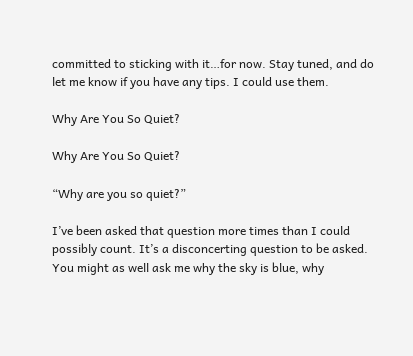committed to sticking with it…for now. Stay tuned, and do let me know if you have any tips. I could use them.

Why Are You So Quiet?

Why Are You So Quiet?

“Why are you so quiet?”

I’ve been asked that question more times than I could possibly count. It’s a disconcerting question to be asked. You might as well ask me why the sky is blue, why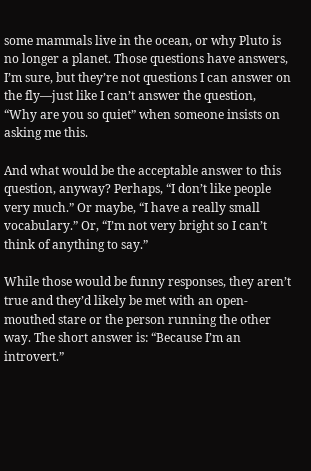some mammals live in the ocean, or why Pluto is no longer a planet. Those questions have answers, I’m sure, but they’re not questions I can answer on the fly—just like I can’t answer the question, “Why are you so quiet” when someone insists on asking me this.

And what would be the acceptable answer to this question, anyway? Perhaps, “I don’t like people very much.” Or maybe, “I have a really small vocabulary.” Or, “I’m not very bright so I can’t think of anything to say.”

While those would be funny responses, they aren’t true and they’d likely be met with an open-mouthed stare or the person running the other way. The short answer is: “Because I’m an introvert.”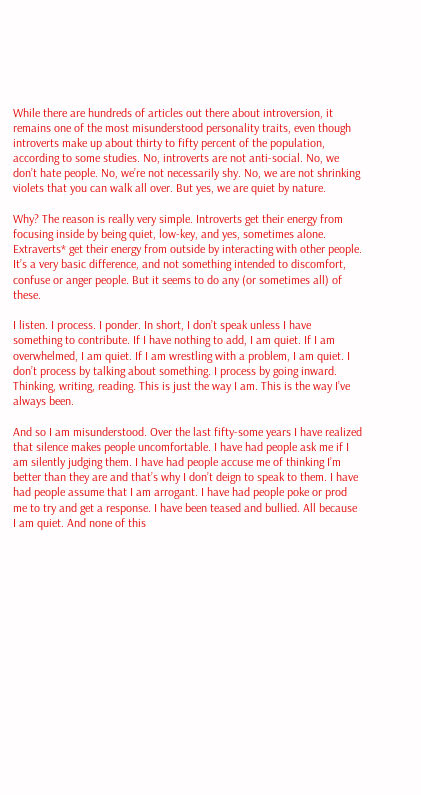While there are hundreds of articles out there about introversion, it remains one of the most misunderstood personality traits, even though introverts make up about thirty to fifty percent of the population, according to some studies. No, introverts are not anti-social. No, we don’t hate people. No, we’re not necessarily shy. No, we are not shrinking violets that you can walk all over. But yes, we are quiet by nature.

Why? The reason is really very simple. Introverts get their energy from focusing inside by being quiet, low-key, and yes, sometimes alone. Extraverts* get their energy from outside by interacting with other people. It’s a very basic difference, and not something intended to discomfort, confuse or anger people. But it seems to do any (or sometimes all) of these.

I listen. I process. I ponder. In short, I don’t speak unless I have something to contribute. If I have nothing to add, I am quiet. If I am overwhelmed, I am quiet. If I am wrestling with a problem, I am quiet. I don’t process by talking about something. I process by going inward. Thinking, writing, reading. This is just the way I am. This is the way I’ve always been.

And so I am misunderstood. Over the last fifty-some years I have realized that silence makes people uncomfortable. I have had people ask me if I am silently judging them. I have had people accuse me of thinking I’m better than they are and that’s why I don’t deign to speak to them. I have had people assume that I am arrogant. I have had people poke or prod me to try and get a response. I have been teased and bullied. All because I am quiet. And none of this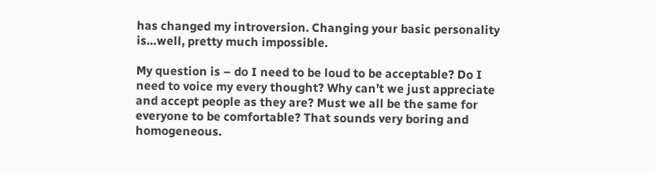has changed my introversion. Changing your basic personality is…well, pretty much impossible.

My question is – do I need to be loud to be acceptable? Do I need to voice my every thought? Why can’t we just appreciate and accept people as they are? Must we all be the same for everyone to be comfortable? That sounds very boring and homogeneous.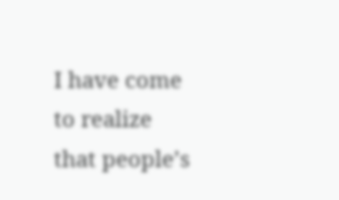I have come to realize that people’s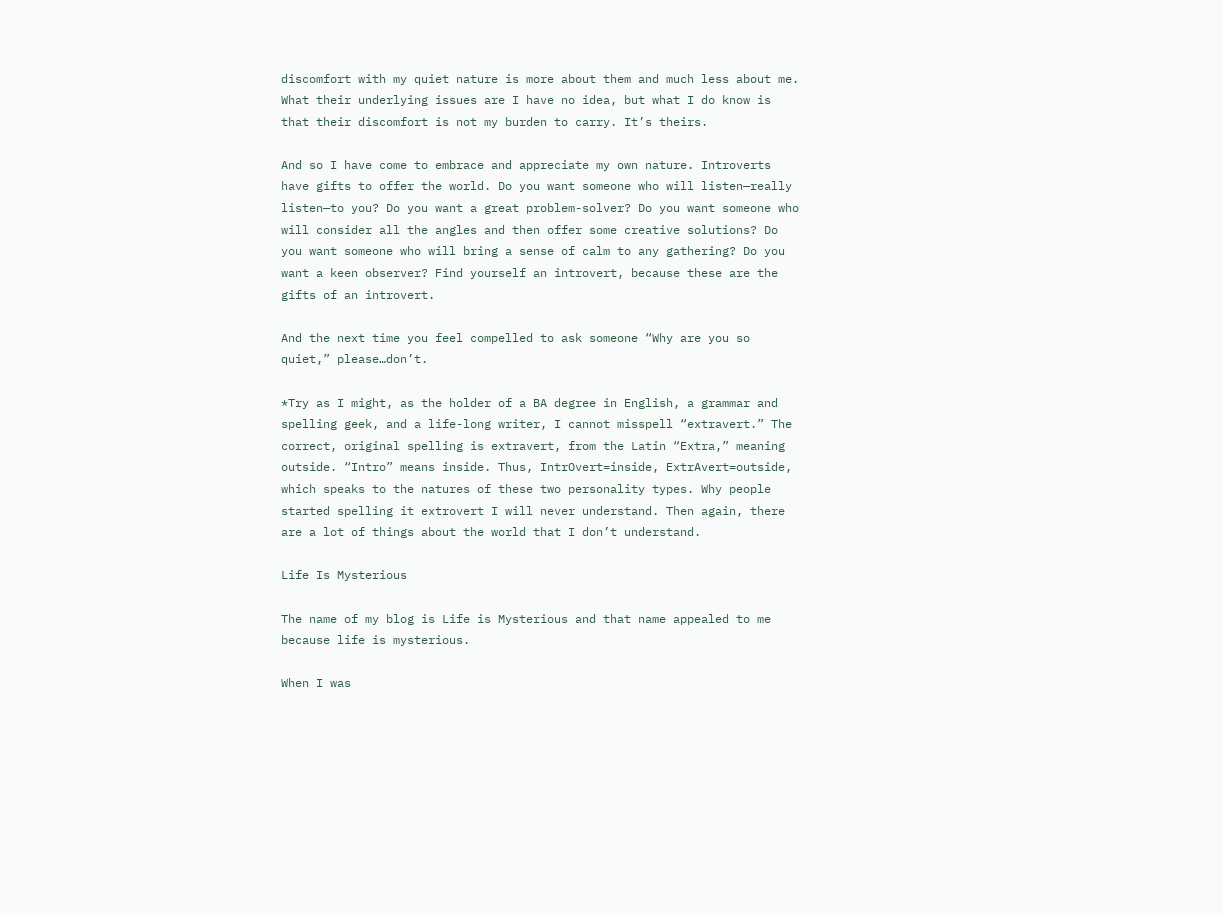discomfort with my quiet nature is more about them and much less about me. What their underlying issues are I have no idea, but what I do know is that their discomfort is not my burden to carry. It’s theirs.

And so I have come to embrace and appreciate my own nature. Introverts have gifts to offer the world. Do you want someone who will listen—really listen—to you? Do you want a great problem-solver? Do you want someone who will consider all the angles and then offer some creative solutions? Do you want someone who will bring a sense of calm to any gathering? Do you want a keen observer? Find yourself an introvert, because these are the gifts of an introvert.

And the next time you feel compelled to ask someone “Why are you so quiet,” please…don’t.

*Try as I might, as the holder of a BA degree in English, a grammar and spelling geek, and a life-long writer, I cannot misspell “extravert.” The correct, original spelling is extravert, from the Latin “Extra,” meaning outside. “Intro” means inside. Thus, IntrOvert=inside, ExtrAvert=outside, which speaks to the natures of these two personality types. Why people started spelling it extrovert I will never understand. Then again, there are a lot of things about the world that I don’t understand.

Life Is Mysterious

The name of my blog is Life is Mysterious and that name appealed to me because life is mysterious.

When I was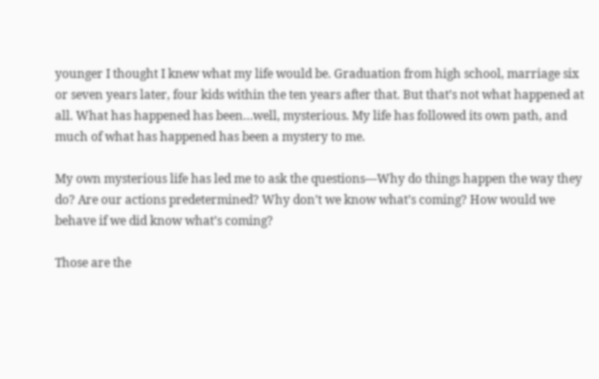younger I thought I knew what my life would be. Graduation from high school, marriage six or seven years later, four kids within the ten years after that. But that’s not what happened at all. What has happened has been…well, mysterious. My life has followed its own path, and much of what has happened has been a mystery to me.

My own mysterious life has led me to ask the questions—Why do things happen the way they do? Are our actions predetermined? Why don’t we know what’s coming? How would we behave if we did know what’s coming?

Those are the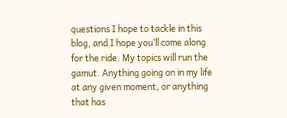questions I hope to tackle in this blog, and I hope you’ll come along for the ride. My topics will run the gamut. Anything going on in my life at any given moment, or anything that has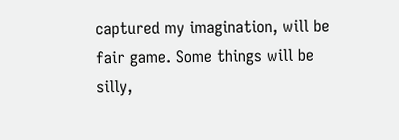captured my imagination, will be fair game. Some things will be silly,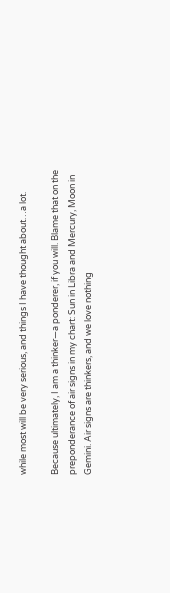while most will be very serious, and things I have thought about…a lot.

Because ultimately, I am a thinker—a ponderer, if you will. Blame that on the preponderance of air signs in my chart: Sun in Libra and Mercury, Moon in Gemini. Air signs are thinkers, and we love nothing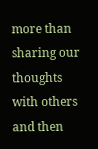more than sharing our thoughts with others and then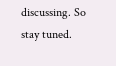discussing. So stay tuned.